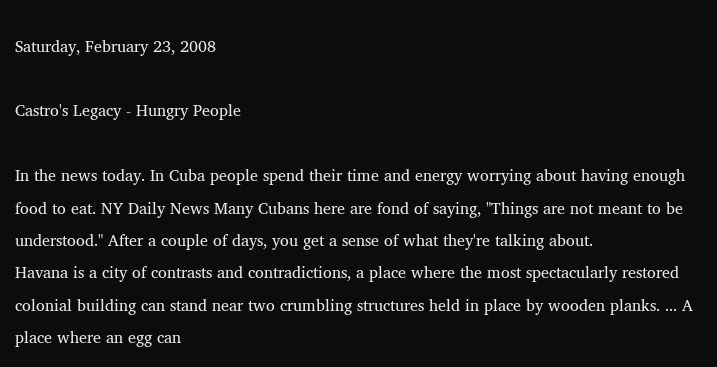Saturday, February 23, 2008

Castro's Legacy - Hungry People

In the news today. In Cuba people spend their time and energy worrying about having enough food to eat. NY Daily News Many Cubans here are fond of saying, "Things are not meant to be understood." After a couple of days, you get a sense of what they're talking about.
Havana is a city of contrasts and contradictions, a place where the most spectacularly restored colonial building can stand near two crumbling structures held in place by wooden planks. ... A place where an egg can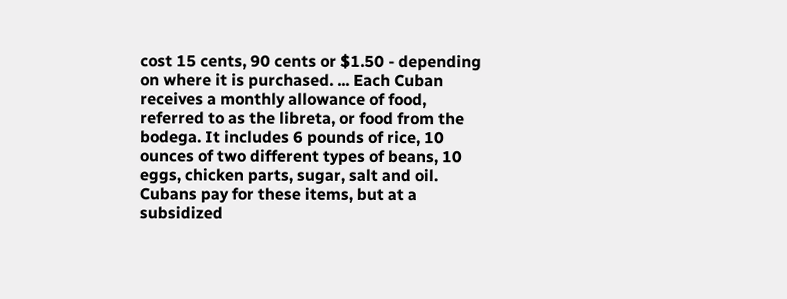cost 15 cents, 90 cents or $1.50 - depending on where it is purchased. ... Each Cuban receives a monthly allowance of food, referred to as the libreta, or food from the bodega. It includes 6 pounds of rice, 10 ounces of two different types of beans, 10 eggs, chicken parts, sugar, salt and oil. Cubans pay for these items, but at a subsidized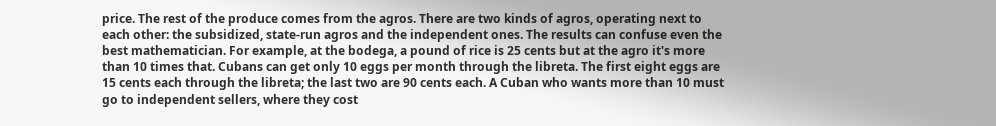price. The rest of the produce comes from the agros. There are two kinds of agros, operating next to each other: the subsidized, state-run agros and the independent ones. The results can confuse even the best mathematician. For example, at the bodega, a pound of rice is 25 cents but at the agro it's more than 10 times that. Cubans can get only 10 eggs per month through the libreta. The first eight eggs are 15 cents each through the libreta; the last two are 90 cents each. A Cuban who wants more than 10 must go to independent sellers, where they cost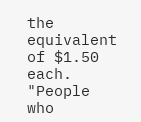the equivalent of $1.50 each. "People who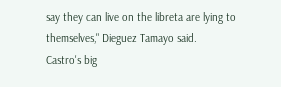say they can live on the libreta are lying to themselves," Dieguez Tamayo said.
Castro's big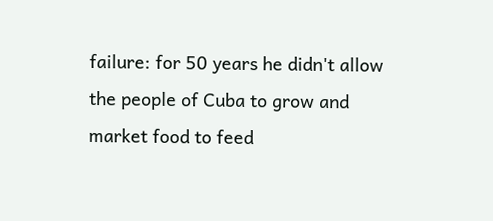failure: for 50 years he didn't allow the people of Cuba to grow and market food to feed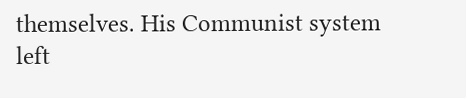themselves. His Communist system left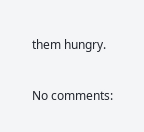them hungry.

No comments: